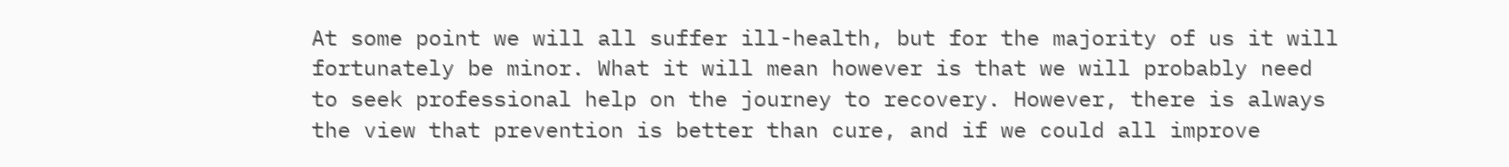At some point we will all suffer ill-health, but for the majority of us it will fortunately be minor. What it will mean however is that we will probably need to seek professional help on the journey to recovery. However, there is always the view that prevention is better than cure, and if we could all improve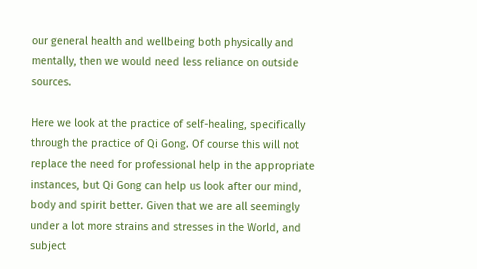our general health and wellbeing both physically and mentally, then we would need less reliance on outside sources.

Here we look at the practice of self-healing, specifically through the practice of Qi Gong. Of course this will not replace the need for professional help in the appropriate instances, but Qi Gong can help us look after our mind, body and spirit better. Given that we are all seemingly under a lot more strains and stresses in the World, and subject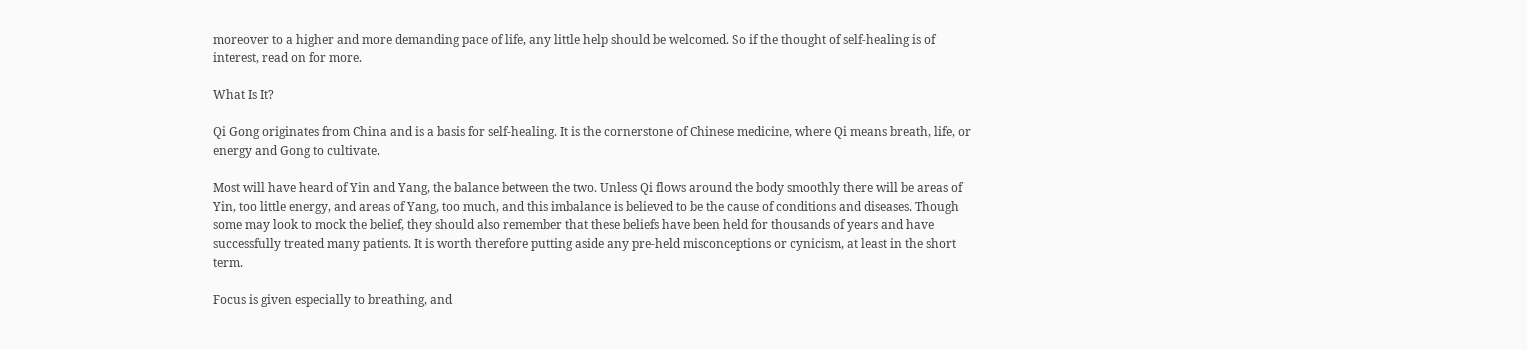moreover to a higher and more demanding pace of life, any little help should be welcomed. So if the thought of self-healing is of interest, read on for more.

What Is It?

Qi Gong originates from China and is a basis for self-healing. It is the cornerstone of Chinese medicine, where Qi means breath, life, or energy and Gong to cultivate.

Most will have heard of Yin and Yang, the balance between the two. Unless Qi flows around the body smoothly there will be areas of Yin, too little energy, and areas of Yang, too much, and this imbalance is believed to be the cause of conditions and diseases. Though some may look to mock the belief, they should also remember that these beliefs have been held for thousands of years and have successfully treated many patients. It is worth therefore putting aside any pre-held misconceptions or cynicism, at least in the short term.

Focus is given especially to breathing, and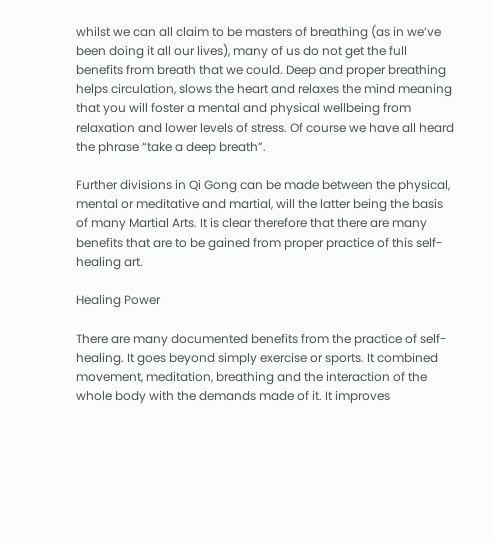whilst we can all claim to be masters of breathing (as in we’ve been doing it all our lives), many of us do not get the full benefits from breath that we could. Deep and proper breathing helps circulation, slows the heart and relaxes the mind meaning that you will foster a mental and physical wellbeing from relaxation and lower levels of stress. Of course we have all heard the phrase “take a deep breath”.

Further divisions in Qi Gong can be made between the physical, mental or meditative and martial, will the latter being the basis of many Martial Arts. It is clear therefore that there are many benefits that are to be gained from proper practice of this self-healing art.

Healing Power

There are many documented benefits from the practice of self-healing. It goes beyond simply exercise or sports. It combined movement, meditation, breathing and the interaction of the whole body with the demands made of it. It improves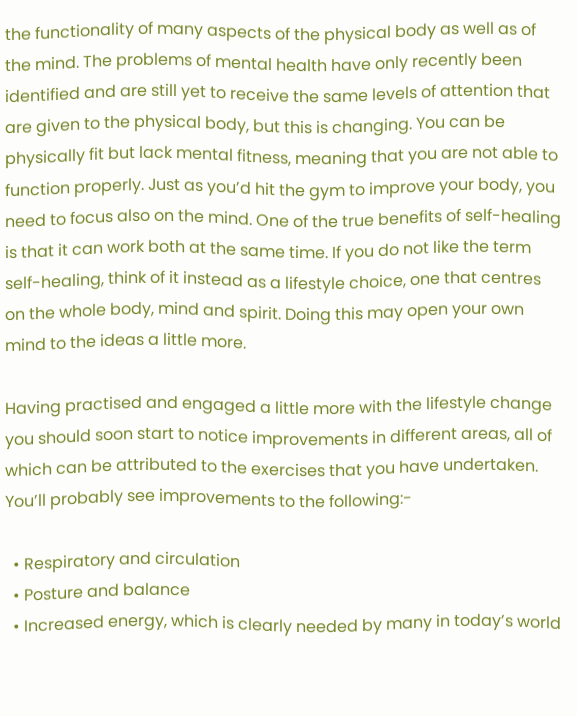the functionality of many aspects of the physical body as well as of the mind. The problems of mental health have only recently been identified and are still yet to receive the same levels of attention that are given to the physical body, but this is changing. You can be physically fit but lack mental fitness, meaning that you are not able to function properly. Just as you’d hit the gym to improve your body, you need to focus also on the mind. One of the true benefits of self-healing is that it can work both at the same time. If you do not like the term self-healing, think of it instead as a lifestyle choice, one that centres on the whole body, mind and spirit. Doing this may open your own mind to the ideas a little more.

Having practised and engaged a little more with the lifestyle change you should soon start to notice improvements in different areas, all of which can be attributed to the exercises that you have undertaken. You’ll probably see improvements to the following:-

  • Respiratory and circulation
  • Posture and balance
  • Increased energy, which is clearly needed by many in today’s world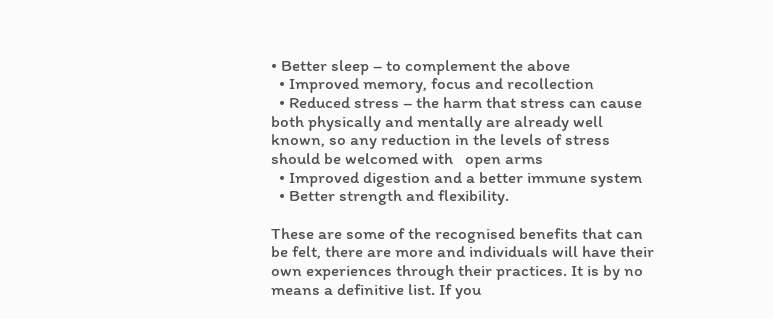• Better sleep – to complement the above
  • Improved memory, focus and recollection
  • Reduced stress – the harm that stress can cause both physically and mentally are already well known, so any reduction in the levels of stress should be welcomed with   open arms
  • Improved digestion and a better immune system
  • Better strength and flexibility.

These are some of the recognised benefits that can be felt, there are more and individuals will have their own experiences through their practices. It is by no means a definitive list. If you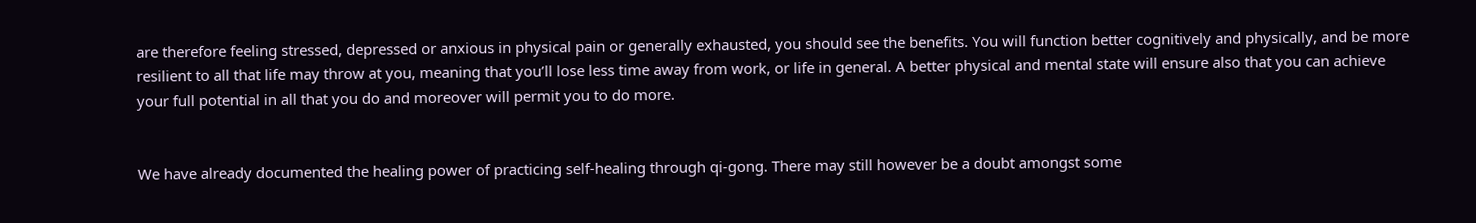are therefore feeling stressed, depressed or anxious in physical pain or generally exhausted, you should see the benefits. You will function better cognitively and physically, and be more resilient to all that life may throw at you, meaning that you’ll lose less time away from work, or life in general. A better physical and mental state will ensure also that you can achieve your full potential in all that you do and moreover will permit you to do more.


We have already documented the healing power of practicing self-healing through qi-gong. There may still however be a doubt amongst some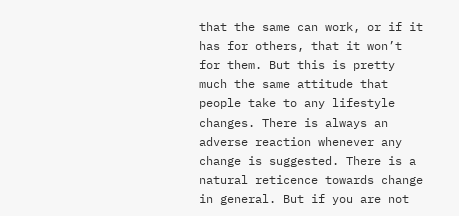that the same can work, or if it has for others, that it won’t for them. But this is pretty much the same attitude that people take to any lifestyle changes. There is always an adverse reaction whenever any change is suggested. There is a natural reticence towards change in general. But if you are not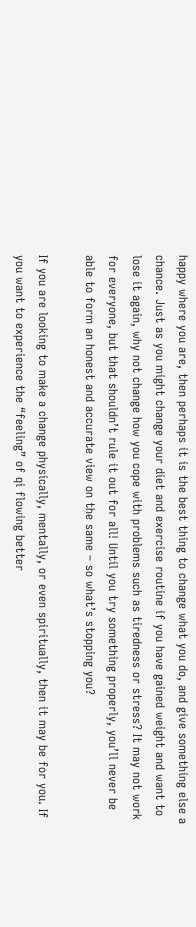happy where you are, then perhaps it is the best thing to change what you do, and give something else a chance. Just as you might change your diet and exercise routine if you have gained weight and want to lose it again, why not change how you cope with problems such as tiredness or stress? It may not work for everyone, but that shouldn’t rule it out for all! Until you try something properly, you’ll never be able to form an honest and accurate view on the same – so what’s stopping you?

If you are looking to make a change physically, mentally, or even spiritually, then it may be for you. If you want to experience the “feeling” of qi flowing better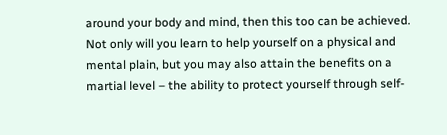around your body and mind, then this too can be achieved. Not only will you learn to help yourself on a physical and mental plain, but you may also attain the benefits on a martial level – the ability to protect yourself through self-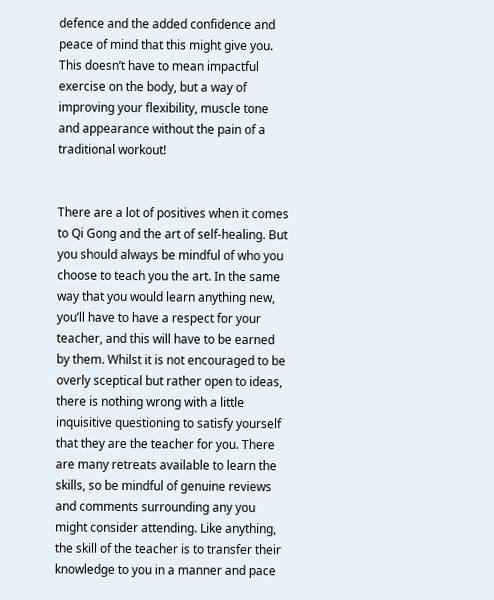defence and the added confidence and peace of mind that this might give you. This doesn’t have to mean impactful exercise on the body, but a way of improving your flexibility, muscle tone and appearance without the pain of a traditional workout!


There are a lot of positives when it comes to Qi Gong and the art of self-healing. But you should always be mindful of who you choose to teach you the art. In the same way that you would learn anything new, you’ll have to have a respect for your teacher, and this will have to be earned by them. Whilst it is not encouraged to be overly sceptical but rather open to ideas, there is nothing wrong with a little inquisitive questioning to satisfy yourself that they are the teacher for you. There are many retreats available to learn the skills, so be mindful of genuine reviews and comments surrounding any you might consider attending. Like anything, the skill of the teacher is to transfer their knowledge to you in a manner and pace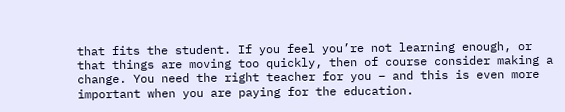that fits the student. If you feel you’re not learning enough, or that things are moving too quickly, then of course consider making a change. You need the right teacher for you – and this is even more important when you are paying for the education.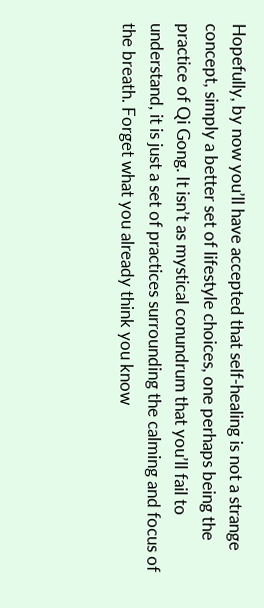Hopefully, by now you’ll have accepted that self-healing is not a strange concept, simply a better set of lifestyle choices, one perhaps being the practice of Qi Gong. It isn’t as mystical conundrum that you’ll fail to understand, it is just a set of practices surrounding the calming and focus of the breath. Forget what you already think you know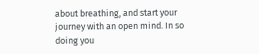about breathing, and start your journey with an open mind. In so doing you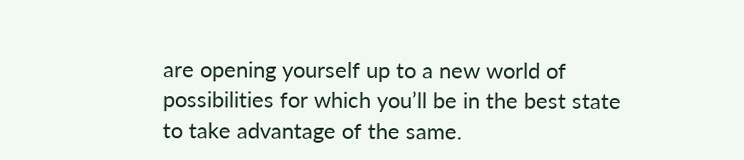are opening yourself up to a new world of possibilities for which you’ll be in the best state to take advantage of the same.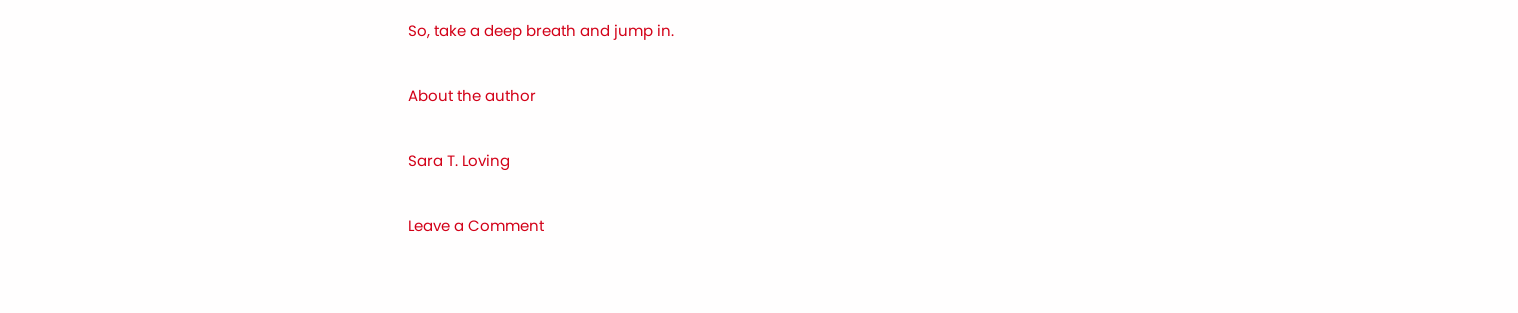So, take a deep breath and jump in.

About the author

Sara T. Loving

Leave a Comment